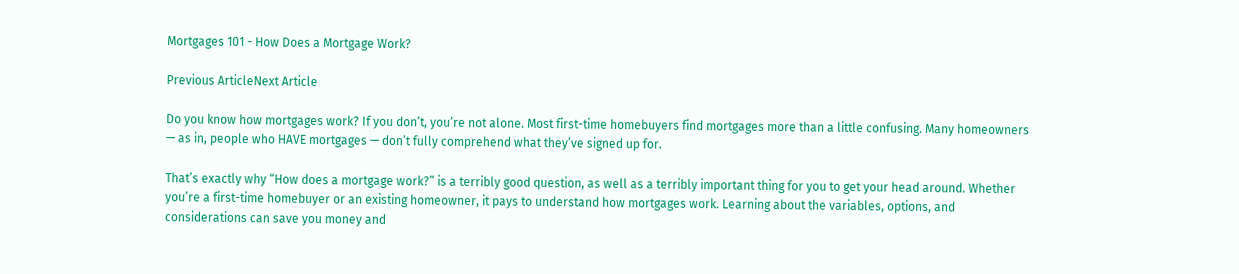Mortgages 101 - How Does a Mortgage Work?

Previous ArticleNext Article

Do you know how mortgages work? If you don’t, you’re not alone. Most first-time homebuyers find mortgages more than a little confusing. Many homeowners — as in, people who HAVE mortgages — don’t fully comprehend what they’ve signed up for.

That’s exactly why “How does a mortgage work?” is a terribly good question, as well as a terribly important thing for you to get your head around. Whether you’re a first-time homebuyer or an existing homeowner, it pays to understand how mortgages work. Learning about the variables, options, and considerations can save you money and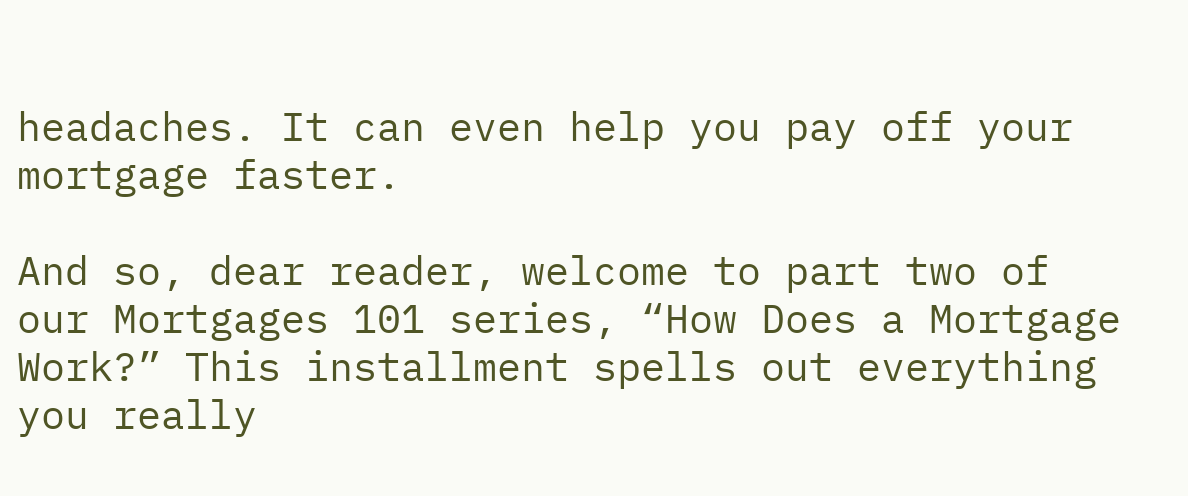headaches. It can even help you pay off your mortgage faster.

And so, dear reader, welcome to part two of our Mortgages 101 series, “How Does a Mortgage Work?” This installment spells out everything you really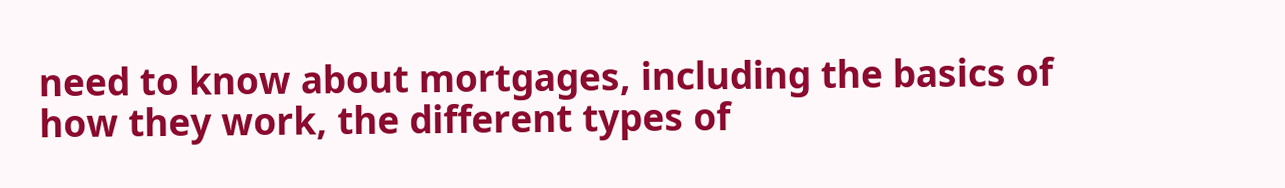need to know about mortgages, including the basics of how they work, the different types of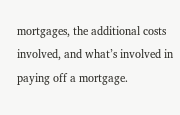mortgages, the additional costs involved, and what’s involved in paying off a mortgage.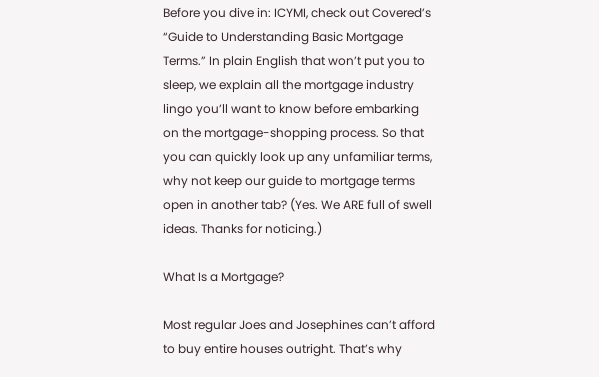Before you dive in: ICYMI, check out Covered’s “Guide to Understanding Basic Mortgage Terms.” In plain English that won’t put you to sleep, we explain all the mortgage industry lingo you’ll want to know before embarking on the mortgage-shopping process. So that you can quickly look up any unfamiliar terms, why not keep our guide to mortgage terms open in another tab? (Yes. We ARE full of swell ideas. Thanks for noticing.)

What Is a Mortgage?

Most regular Joes and Josephines can’t afford to buy entire houses outright. That’s why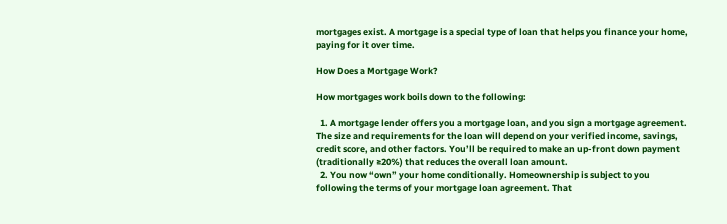mortgages exist. A mortgage is a special type of loan that helps you finance your home, paying for it over time.

How Does a Mortgage Work?

How mortgages work boils down to the following:

  1. A mortgage lender offers you a mortgage loan, and you sign a mortgage agreement. The size and requirements for the loan will depend on your verified income, savings, credit score, and other factors. You’ll be required to make an up-front down payment (traditionally ≥20%) that reduces the overall loan amount.
  2. You now “own” your home conditionally. Homeownership is subject to you following the terms of your mortgage loan agreement. That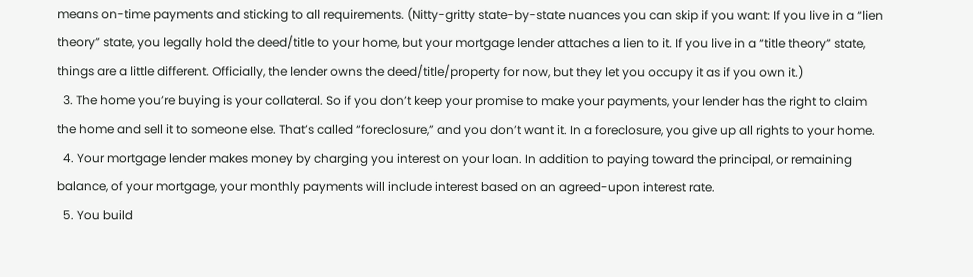means on-time payments and sticking to all requirements. (Nitty-gritty state-by-state nuances you can skip if you want: If you live in a “lien theory” state, you legally hold the deed/title to your home, but your mortgage lender attaches a lien to it. If you live in a “title theory” state, things are a little different. Officially, the lender owns the deed/title/property for now, but they let you occupy it as if you own it.)
  3. The home you’re buying is your collateral. So if you don’t keep your promise to make your payments, your lender has the right to claim the home and sell it to someone else. That’s called “foreclosure,” and you don’t want it. In a foreclosure, you give up all rights to your home.
  4. Your mortgage lender makes money by charging you interest on your loan. In addition to paying toward the principal, or remaining balance, of your mortgage, your monthly payments will include interest based on an agreed-upon interest rate.
  5. You build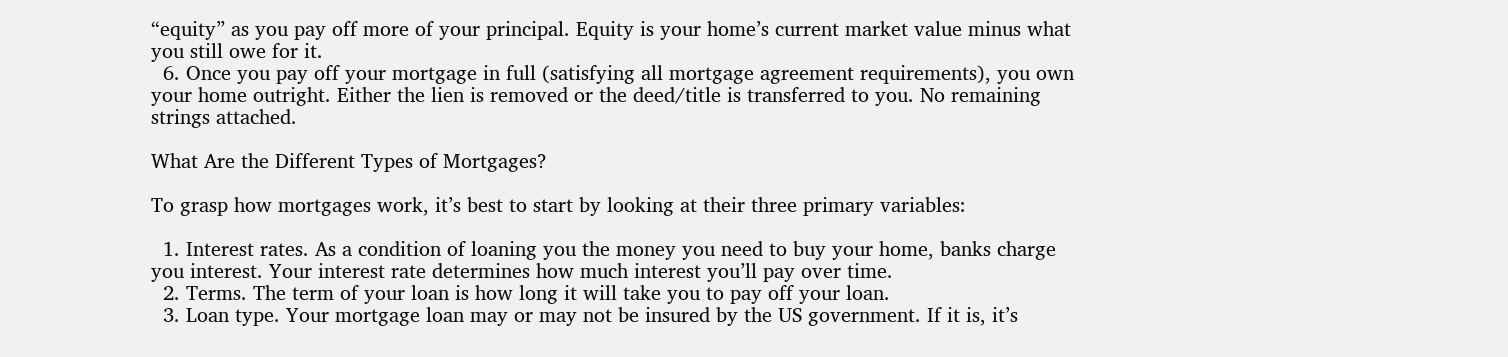“equity” as you pay off more of your principal. Equity is your home’s current market value minus what you still owe for it.
  6. Once you pay off your mortgage in full (satisfying all mortgage agreement requirements), you own your home outright. Either the lien is removed or the deed/title is transferred to you. No remaining strings attached.

What Are the Different Types of Mortgages?

To grasp how mortgages work, it’s best to start by looking at their three primary variables:

  1. Interest rates. As a condition of loaning you the money you need to buy your home, banks charge you interest. Your interest rate determines how much interest you’ll pay over time.
  2. Terms. The term of your loan is how long it will take you to pay off your loan.
  3. Loan type. Your mortgage loan may or may not be insured by the US government. If it is, it’s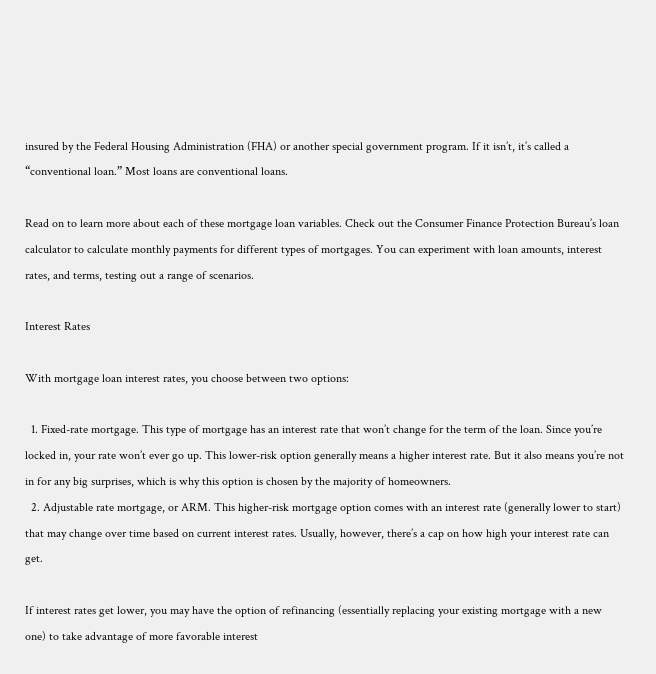insured by the Federal Housing Administration (FHA) or another special government program. If it isn’t, it’s called a “conventional loan.” Most loans are conventional loans.

Read on to learn more about each of these mortgage loan variables. Check out the Consumer Finance Protection Bureau’s loan calculator to calculate monthly payments for different types of mortgages. You can experiment with loan amounts, interest rates, and terms, testing out a range of scenarios.

Interest Rates

With mortgage loan interest rates, you choose between two options:

  1. Fixed-rate mortgage. This type of mortgage has an interest rate that won’t change for the term of the loan. Since you’re locked in, your rate won’t ever go up. This lower-risk option generally means a higher interest rate. But it also means you’re not in for any big surprises, which is why this option is chosen by the majority of homeowners.
  2. Adjustable rate mortgage, or ARM. This higher-risk mortgage option comes with an interest rate (generally lower to start) that may change over time based on current interest rates. Usually, however, there’s a cap on how high your interest rate can get.

If interest rates get lower, you may have the option of refinancing (essentially replacing your existing mortgage with a new one) to take advantage of more favorable interest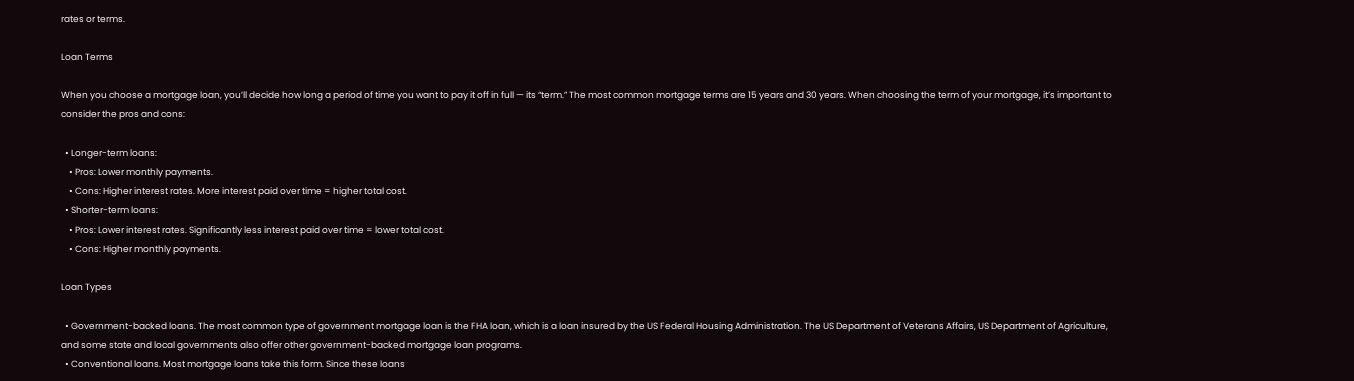rates or terms.

Loan Terms

When you choose a mortgage loan, you’ll decide how long a period of time you want to pay it off in full — its “term.” The most common mortgage terms are 15 years and 30 years. When choosing the term of your mortgage, it’s important to consider the pros and cons:

  • Longer-term loans:
    • Pros: Lower monthly payments.
    • Cons: Higher interest rates. More interest paid over time = higher total cost.
  • Shorter-term loans:
    • Pros: Lower interest rates. Significantly less interest paid over time = lower total cost.
    • Cons: Higher monthly payments.

Loan Types

  • Government-backed loans. The most common type of government mortgage loan is the FHA loan, which is a loan insured by the US Federal Housing Administration. The US Department of Veterans Affairs, US Department of Agriculture, and some state and local governments also offer other government-backed mortgage loan programs.
  • Conventional loans. Most mortgage loans take this form. Since these loans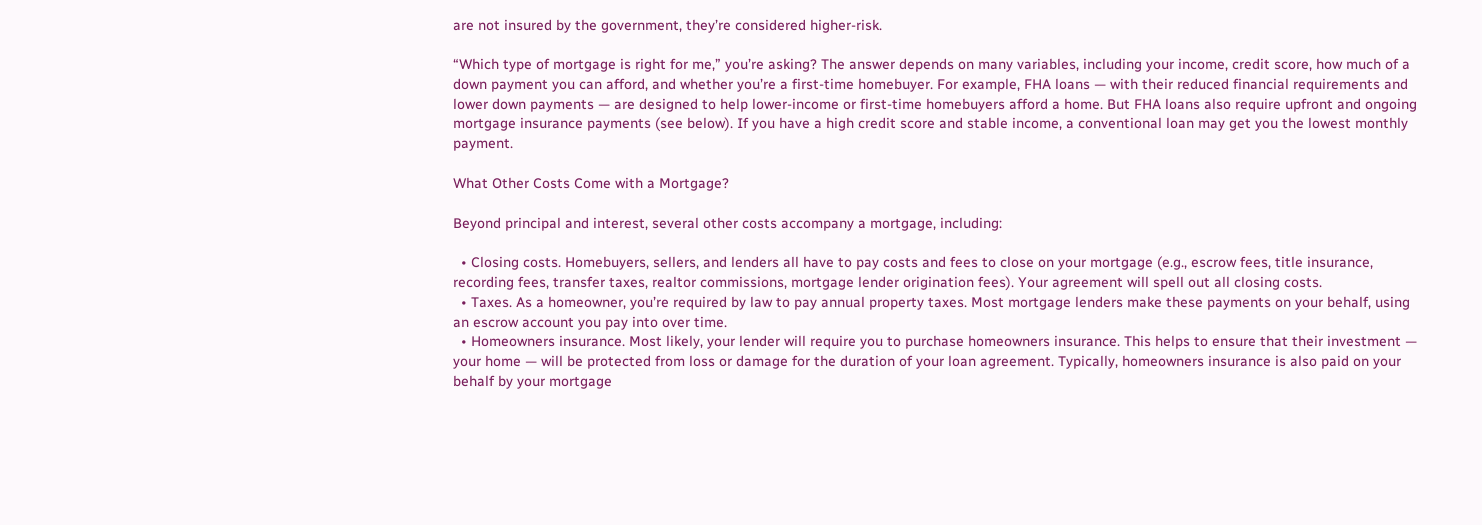are not insured by the government, they’re considered higher-risk.

“Which type of mortgage is right for me,” you’re asking? The answer depends on many variables, including your income, credit score, how much of a down payment you can afford, and whether you’re a first-time homebuyer. For example, FHA loans — with their reduced financial requirements and lower down payments — are designed to help lower-income or first-time homebuyers afford a home. But FHA loans also require upfront and ongoing mortgage insurance payments (see below). If you have a high credit score and stable income, a conventional loan may get you the lowest monthly payment.

What Other Costs Come with a Mortgage?

Beyond principal and interest, several other costs accompany a mortgage, including:

  • Closing costs. Homebuyers, sellers, and lenders all have to pay costs and fees to close on your mortgage (e.g., escrow fees, title insurance, recording fees, transfer taxes, realtor commissions, mortgage lender origination fees). Your agreement will spell out all closing costs.
  • Taxes. As a homeowner, you’re required by law to pay annual property taxes. Most mortgage lenders make these payments on your behalf, using an escrow account you pay into over time.
  • Homeowners insurance. Most likely, your lender will require you to purchase homeowners insurance. This helps to ensure that their investment — your home — will be protected from loss or damage for the duration of your loan agreement. Typically, homeowners insurance is also paid on your behalf by your mortgage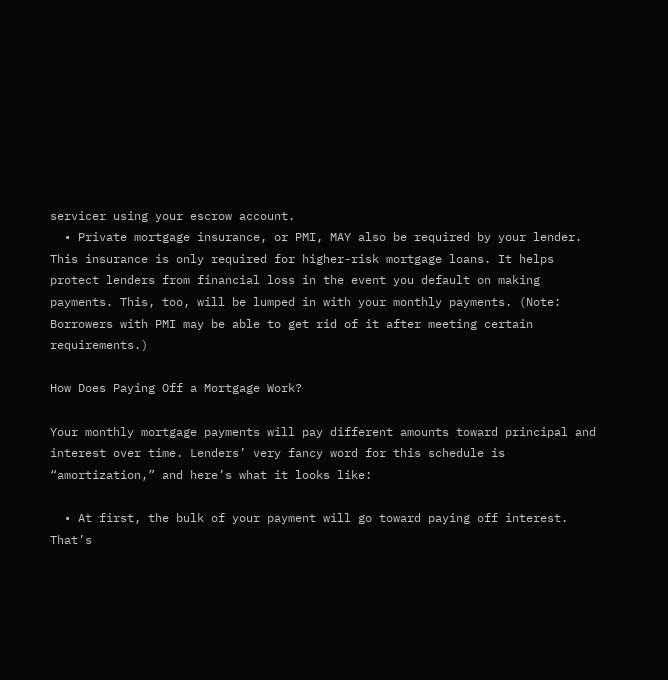servicer using your escrow account.
  • Private mortgage insurance, or PMI, MAY also be required by your lender. This insurance is only required for higher-risk mortgage loans. It helps protect lenders from financial loss in the event you default on making payments. This, too, will be lumped in with your monthly payments. (Note: Borrowers with PMI may be able to get rid of it after meeting certain requirements.)

How Does Paying Off a Mortgage Work?

Your monthly mortgage payments will pay different amounts toward principal and interest over time. Lenders’ very fancy word for this schedule is “amortization,” and here’s what it looks like:

  • At first, the bulk of your payment will go toward paying off interest. That’s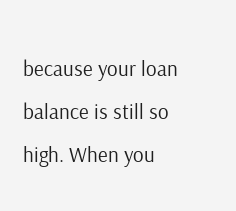because your loan balance is still so high. When you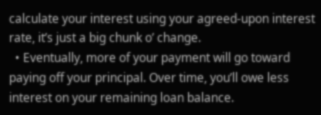calculate your interest using your agreed-upon interest rate, it’s just a big chunk o’ change.
  • Eventually, more of your payment will go toward paying off your principal. Over time, you’ll owe less interest on your remaining loan balance.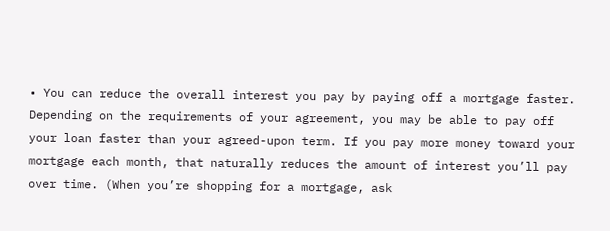• You can reduce the overall interest you pay by paying off a mortgage faster. Depending on the requirements of your agreement, you may be able to pay off your loan faster than your agreed-upon term. If you pay more money toward your mortgage each month, that naturally reduces the amount of interest you’ll pay over time. (When you’re shopping for a mortgage, ask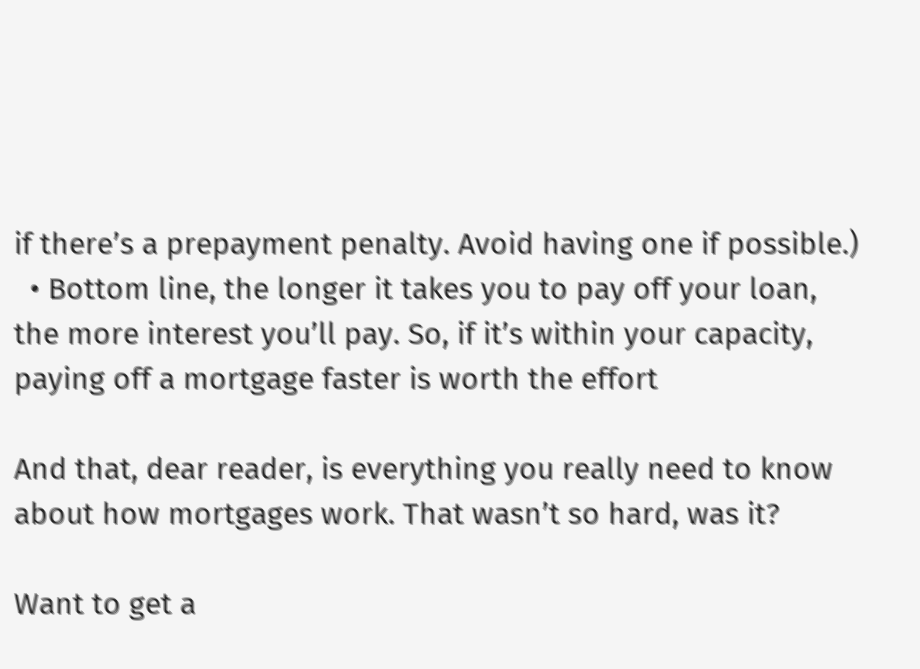if there’s a prepayment penalty. Avoid having one if possible.)
  • Bottom line, the longer it takes you to pay off your loan, the more interest you’ll pay. So, if it’s within your capacity, paying off a mortgage faster is worth the effort

And that, dear reader, is everything you really need to know about how mortgages work. That wasn’t so hard, was it?

Want to get a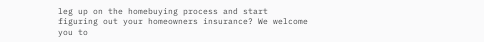leg up on the homebuying process and start figuring out your homeowners insurance? We welcome you to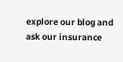explore our blog and ask our insurance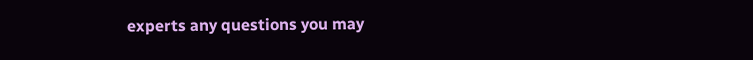experts any questions you may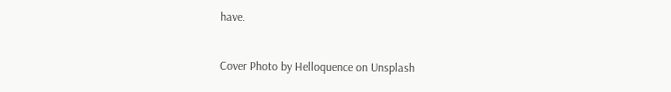have.

Cover Photo by Helloquence on Unsplash